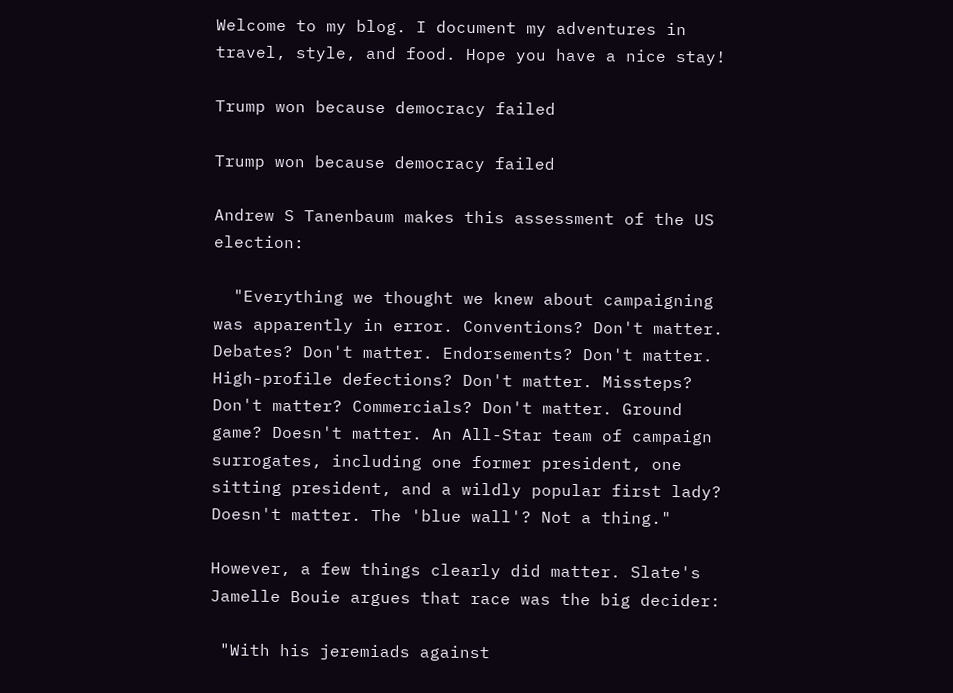Welcome to my blog. I document my adventures in travel, style, and food. Hope you have a nice stay!

Trump won because democracy failed

Trump won because democracy failed

Andrew S Tanenbaum makes this assessment of the US election:

  "Everything we thought we knew about campaigning was apparently in error. Conventions? Don't matter. Debates? Don't matter. Endorsements? Don't matter. High-profile defections? Don't matter. Missteps? Don't matter? Commercials? Don't matter. Ground game? Doesn't matter. An All-Star team of campaign surrogates, including one former president, one sitting president, and a wildly popular first lady? Doesn't matter. The 'blue wall'? Not a thing."

However, a few things clearly did matter. Slate's Jamelle Bouie argues that race was the big decider:

 "With his jeremiads against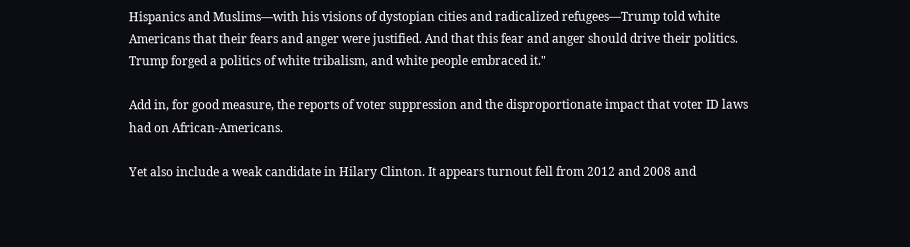Hispanics and Muslims—with his visions of dystopian cities and radicalized refugees—Trump told white Americans that their fears and anger were justified. And that this fear and anger should drive their politics. Trump forged a politics of white tribalism, and white people embraced it."

Add in, for good measure, the reports of voter suppression and the disproportionate impact that voter ID laws had on African-Americans.

Yet also include a weak candidate in Hilary Clinton. It appears turnout fell from 2012 and 2008 and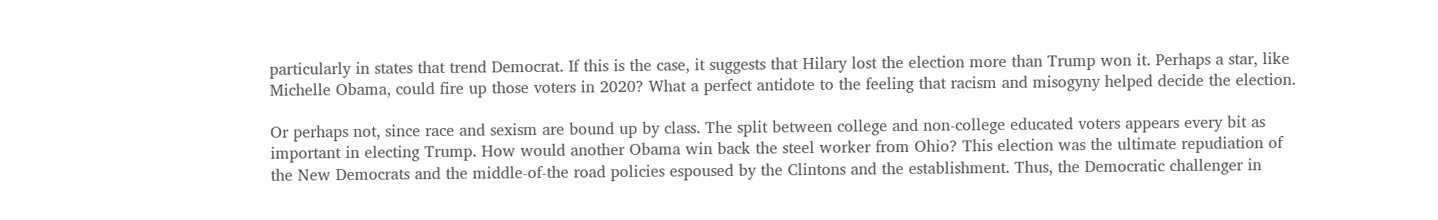particularly in states that trend Democrat. If this is the case, it suggests that Hilary lost the election more than Trump won it. Perhaps a star, like Michelle Obama, could fire up those voters in 2020? What a perfect antidote to the feeling that racism and misogyny helped decide the election.

Or perhaps not, since race and sexism are bound up by class. The split between college and non-college educated voters appears every bit as important in electing Trump. How would another Obama win back the steel worker from Ohio? This election was the ultimate repudiation of the New Democrats and the middle-of-the road policies espoused by the Clintons and the establishment. Thus, the Democratic challenger in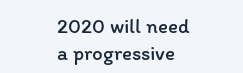2020 will need a progressive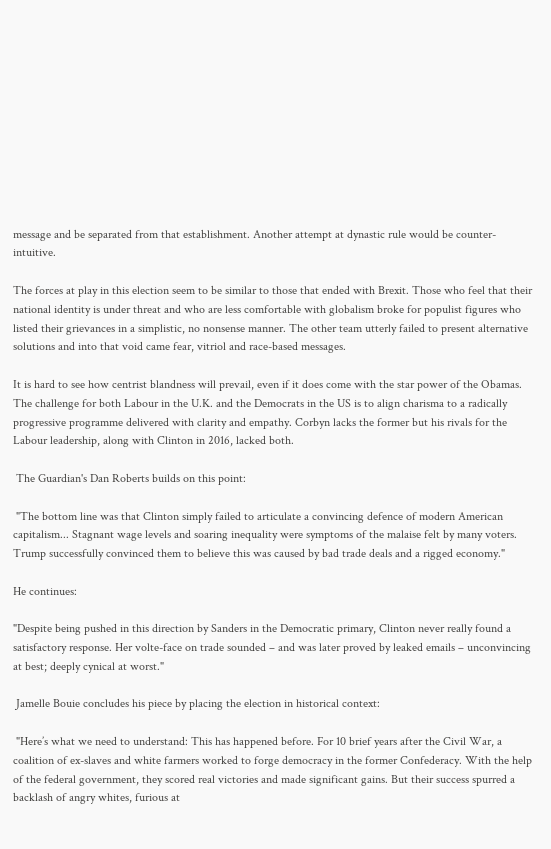message and be separated from that establishment. Another attempt at dynastic rule would be counter-intuitive.

The forces at play in this election seem to be similar to those that ended with Brexit. Those who feel that their national identity is under threat and who are less comfortable with globalism broke for populist figures who listed their grievances in a simplistic, no nonsense manner. The other team utterly failed to present alternative solutions and into that void came fear, vitriol and race-based messages.

It is hard to see how centrist blandness will prevail, even if it does come with the star power of the Obamas. The challenge for both Labour in the U.K. and the Democrats in the US is to align charisma to a radically progressive programme delivered with clarity and empathy. Corbyn lacks the former but his rivals for the Labour leadership, along with Clinton in 2016, lacked both.

 The Guardian's Dan Roberts builds on this point:

 "The bottom line was that Clinton simply failed to articulate a convincing defence of modern American capitalism... Stagnant wage levels and soaring inequality were symptoms of the malaise felt by many voters. Trump successfully convinced them to believe this was caused by bad trade deals and a rigged economy."

He continues:

"Despite being pushed in this direction by Sanders in the Democratic primary, Clinton never really found a satisfactory response. Her volte-face on trade sounded – and was later proved by leaked emails – unconvincing at best; deeply cynical at worst."

 Jamelle Bouie concludes his piece by placing the election in historical context:

 "Here’s what we need to understand: This has happened before. For 10 brief years after the Civil War, a coalition of ex-slaves and white farmers worked to forge democracy in the former Confederacy. With the help of the federal government, they scored real victories and made significant gains. But their success spurred a backlash of angry whites, furious at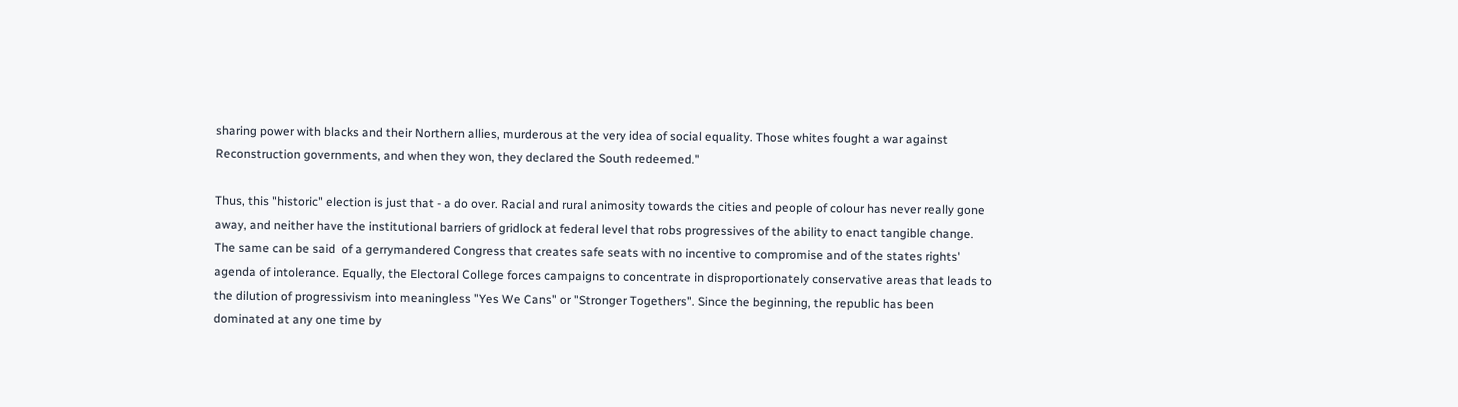sharing power with blacks and their Northern allies, murderous at the very idea of social equality. Those whites fought a war against Reconstruction governments, and when they won, they declared the South redeemed."

Thus, this "historic" election is just that - a do over. Racial and rural animosity towards the cities and people of colour has never really gone away, and neither have the institutional barriers of gridlock at federal level that robs progressives of the ability to enact tangible change. The same can be said  of a gerrymandered Congress that creates safe seats with no incentive to compromise and of the states rights' agenda of intolerance. Equally, the Electoral College forces campaigns to concentrate in disproportionately conservative areas that leads to the dilution of progressivism into meaningless "Yes We Cans" or "Stronger Togethers". Since the beginning, the republic has been dominated at any one time by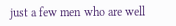just a few men who are well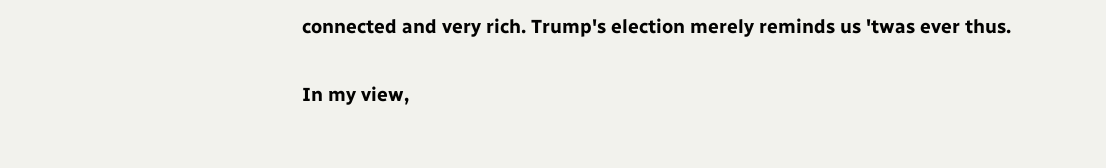connected and very rich. Trump's election merely reminds us 'twas ever thus.

In my view,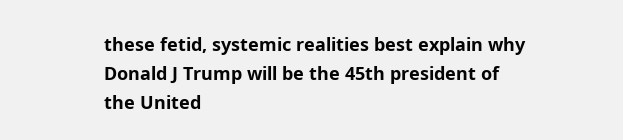these fetid, systemic realities best explain why Donald J Trump will be the 45th president of the United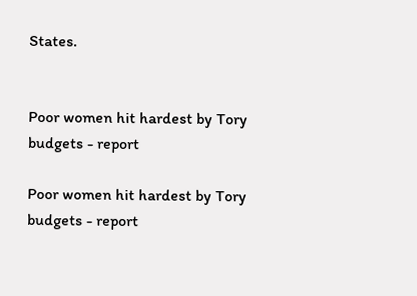States.


Poor women hit hardest by Tory budgets - report

Poor women hit hardest by Tory budgets - report